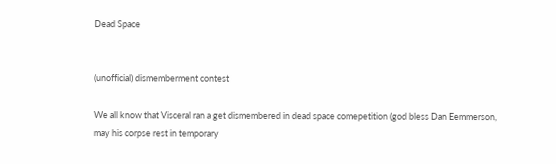Dead Space


(unofficial) dismemberment contest

We all know that Visceral ran a get dismembered in dead space comepetition (god bless Dan Eemmerson, may his corpse rest in temporary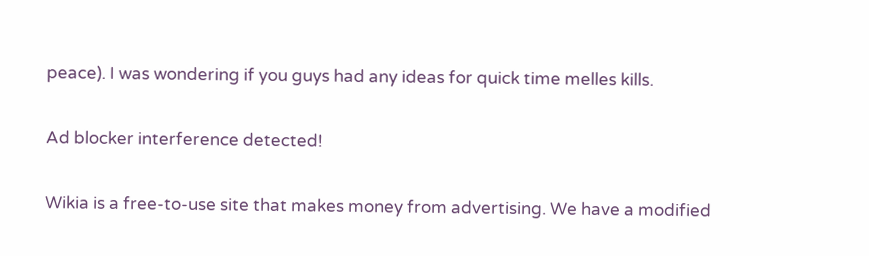peace). I was wondering if you guys had any ideas for quick time melles kills.

Ad blocker interference detected!

Wikia is a free-to-use site that makes money from advertising. We have a modified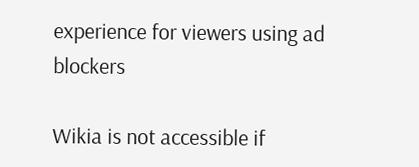experience for viewers using ad blockers

Wikia is not accessible if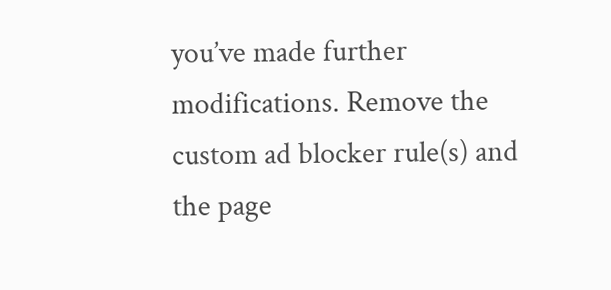you’ve made further modifications. Remove the custom ad blocker rule(s) and the page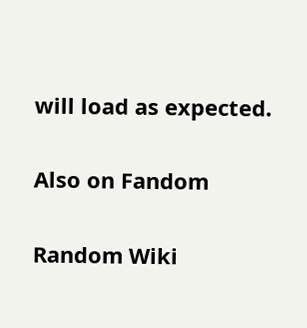will load as expected.

Also on Fandom

Random Wiki